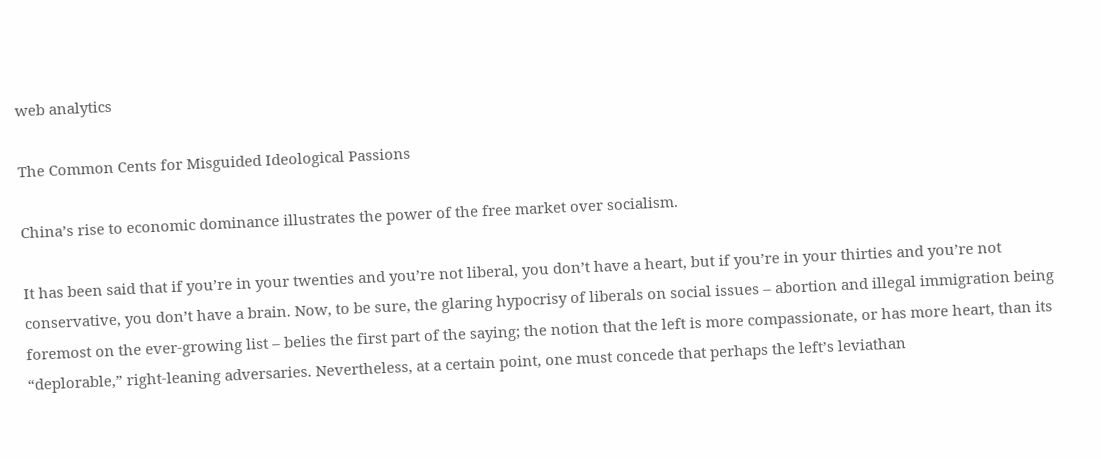web analytics

The Common Cents for Misguided Ideological Passions

China’s rise to economic dominance illustrates the power of the free market over socialism.

It has been said that if you’re in your twenties and you’re not liberal, you don’t have a heart, but if you’re in your thirties and you’re not conservative, you don’t have a brain. Now, to be sure, the glaring hypocrisy of liberals on social issues – abortion and illegal immigration being foremost on the ever-growing list – belies the first part of the saying; the notion that the left is more compassionate, or has more heart, than its “deplorable,” right-leaning adversaries. Nevertheless, at a certain point, one must concede that perhaps the left’s leviathan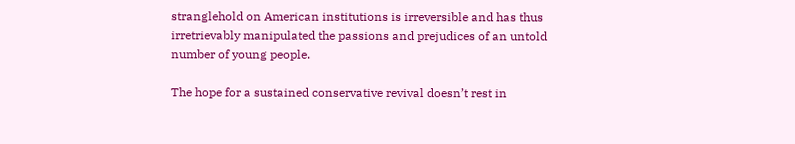stranglehold on American institutions is irreversible and has thus irretrievably manipulated the passions and prejudices of an untold number of young people.

The hope for a sustained conservative revival doesn’t rest in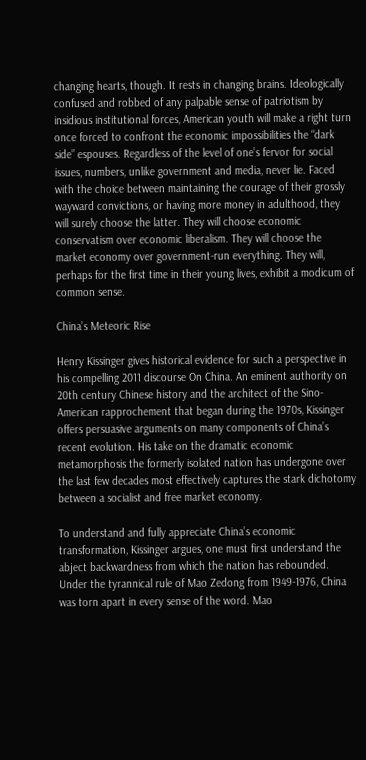changing hearts, though. It rests in changing brains. Ideologically confused and robbed of any palpable sense of patriotism by insidious institutional forces, American youth will make a right turn once forced to confront the economic impossibilities the “dark side” espouses. Regardless of the level of one’s fervor for social issues, numbers, unlike government and media, never lie. Faced with the choice between maintaining the courage of their grossly wayward convictions, or having more money in adulthood, they will surely choose the latter. They will choose economic conservatism over economic liberalism. They will choose the market economy over government-run everything. They will, perhaps for the first time in their young lives, exhibit a modicum of common sense.

China’s Meteoric Rise

Henry Kissinger gives historical evidence for such a perspective in his compelling 2011 discourse On China. An eminent authority on 20th century Chinese history and the architect of the Sino-American rapprochement that began during the 1970s, Kissinger offers persuasive arguments on many components of China’s recent evolution. His take on the dramatic economic metamorphosis the formerly isolated nation has undergone over the last few decades most effectively captures the stark dichotomy between a socialist and free market economy.

To understand and fully appreciate China’s economic transformation, Kissinger argues, one must first understand the abject backwardness from which the nation has rebounded. Under the tyrannical rule of Mao Zedong from 1949-1976, China was torn apart in every sense of the word. Mao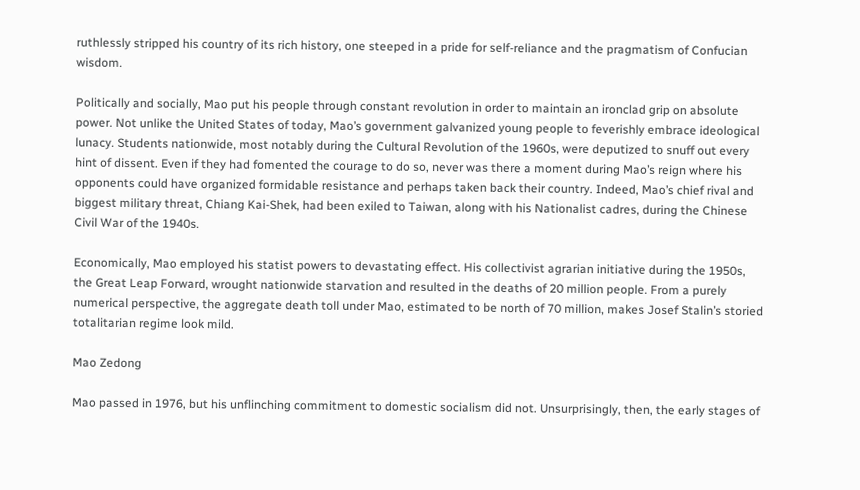ruthlessly stripped his country of its rich history, one steeped in a pride for self-reliance and the pragmatism of Confucian wisdom.

Politically and socially, Mao put his people through constant revolution in order to maintain an ironclad grip on absolute power. Not unlike the United States of today, Mao’s government galvanized young people to feverishly embrace ideological lunacy. Students nationwide, most notably during the Cultural Revolution of the 1960s, were deputized to snuff out every hint of dissent. Even if they had fomented the courage to do so, never was there a moment during Mao’s reign where his opponents could have organized formidable resistance and perhaps taken back their country. Indeed, Mao’s chief rival and biggest military threat, Chiang Kai-Shek, had been exiled to Taiwan, along with his Nationalist cadres, during the Chinese Civil War of the 1940s.

Economically, Mao employed his statist powers to devastating effect. His collectivist agrarian initiative during the 1950s, the Great Leap Forward, wrought nationwide starvation and resulted in the deaths of 20 million people. From a purely numerical perspective, the aggregate death toll under Mao, estimated to be north of 70 million, makes Josef Stalin’s storied totalitarian regime look mild.

Mao Zedong

Mao passed in 1976, but his unflinching commitment to domestic socialism did not. Unsurprisingly, then, the early stages of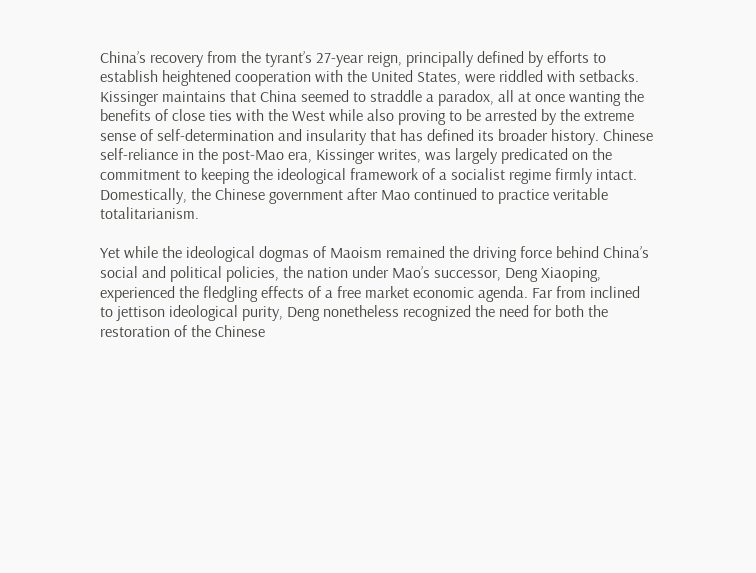China’s recovery from the tyrant’s 27-year reign, principally defined by efforts to establish heightened cooperation with the United States, were riddled with setbacks. Kissinger maintains that China seemed to straddle a paradox, all at once wanting the benefits of close ties with the West while also proving to be arrested by the extreme sense of self-determination and insularity that has defined its broader history. Chinese self-reliance in the post-Mao era, Kissinger writes, was largely predicated on the commitment to keeping the ideological framework of a socialist regime firmly intact. Domestically, the Chinese government after Mao continued to practice veritable totalitarianism.

Yet while the ideological dogmas of Maoism remained the driving force behind China’s social and political policies, the nation under Mao’s successor, Deng Xiaoping, experienced the fledgling effects of a free market economic agenda. Far from inclined to jettison ideological purity, Deng nonetheless recognized the need for both the restoration of the Chinese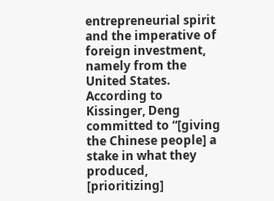entrepreneurial spirit and the imperative of foreign investment, namely from the United States. According to Kissinger, Deng committed to “[giving the Chinese people] a stake in what they produced, [prioritizing]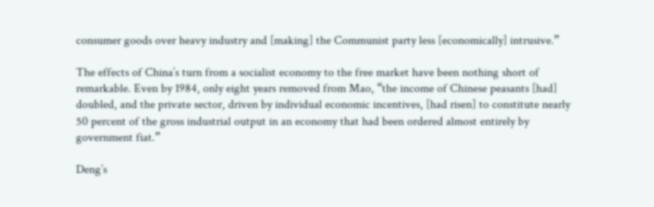consumer goods over heavy industry and [making] the Communist party less [economically] intrusive.”

The effects of China’s turn from a socialist economy to the free market have been nothing short of remarkable. Even by 1984, only eight years removed from Mao, “the income of Chinese peasants [had] doubled, and the private sector, driven by individual economic incentives, [had risen] to constitute nearly 50 percent of the gross industrial output in an economy that had been ordered almost entirely by government fiat.”

Deng’s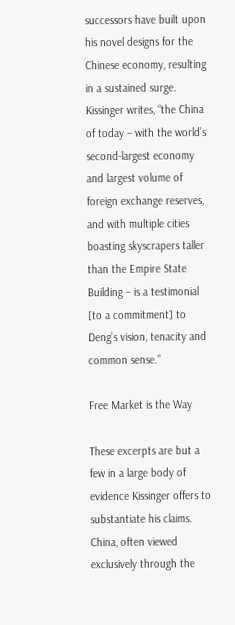successors have built upon his novel designs for the Chinese economy, resulting in a sustained surge. Kissinger writes, “the China of today – with the world’s second-largest economy and largest volume of foreign exchange reserves, and with multiple cities boasting skyscrapers taller than the Empire State Building – is a testimonial [to a commitment] to Deng’s vision, tenacity and common sense.”

Free Market is the Way

These excerpts are but a few in a large body of evidence Kissinger offers to substantiate his claims. China, often viewed exclusively through the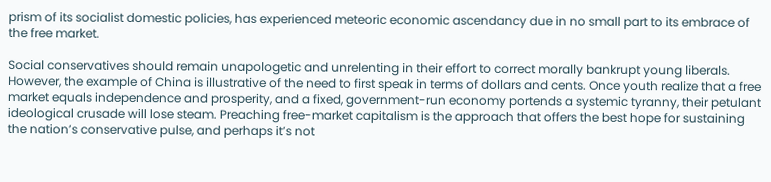prism of its socialist domestic policies, has experienced meteoric economic ascendancy due in no small part to its embrace of the free market.

Social conservatives should remain unapologetic and unrelenting in their effort to correct morally bankrupt young liberals. However, the example of China is illustrative of the need to first speak in terms of dollars and cents. Once youth realize that a free market equals independence and prosperity, and a fixed, government-run economy portends a systemic tyranny, their petulant ideological crusade will lose steam. Preaching free-market capitalism is the approach that offers the best hope for sustaining the nation’s conservative pulse, and perhaps it’s not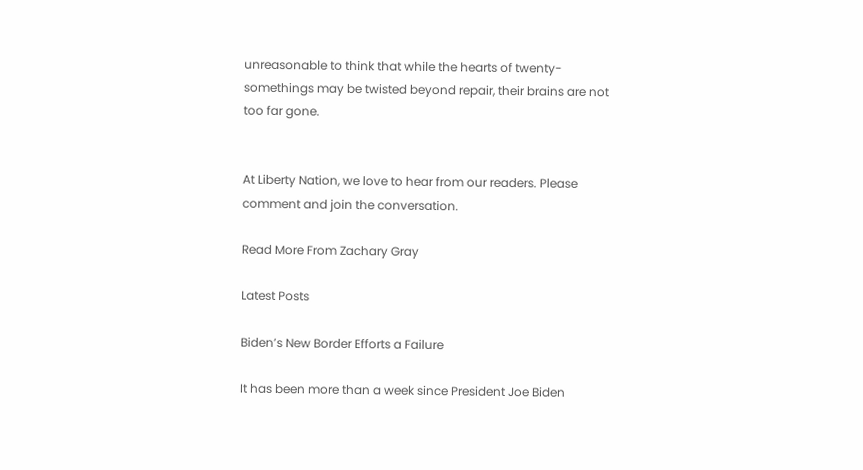unreasonable to think that while the hearts of twenty-somethings may be twisted beyond repair, their brains are not too far gone.


At Liberty Nation, we love to hear from our readers. Please comment and join the conversation.

Read More From Zachary Gray

Latest Posts

Biden’s New Border Efforts a Failure

It has been more than a week since President Joe Biden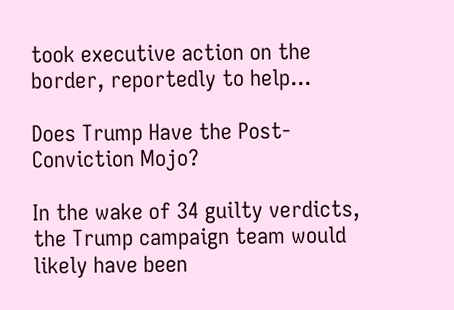took executive action on the border, reportedly to help...

Does Trump Have the Post-Conviction Mojo?

In the wake of 34 guilty verdicts, the Trump campaign team would likely have been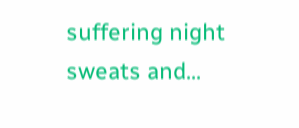suffering night sweats and...